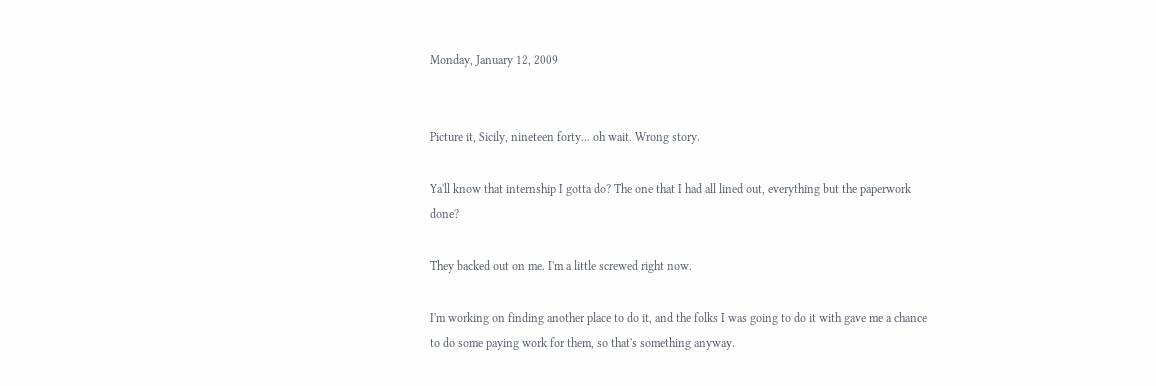Monday, January 12, 2009


Picture it, Sicily, nineteen forty... oh wait. Wrong story.

Ya'll know that internship I gotta do? The one that I had all lined out, everything but the paperwork done?

They backed out on me. I'm a little screwed right now.

I'm working on finding another place to do it, and the folks I was going to do it with gave me a chance to do some paying work for them, so that's something anyway.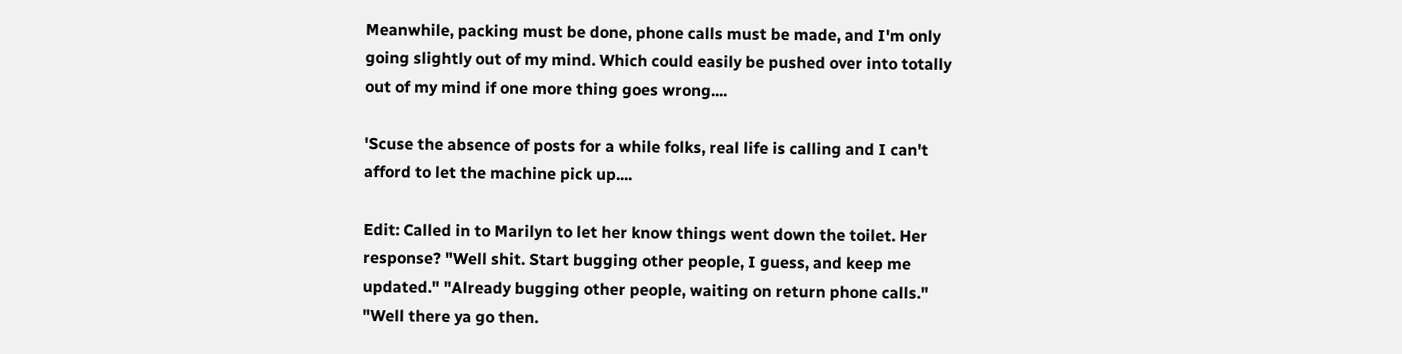Meanwhile, packing must be done, phone calls must be made, and I'm only going slightly out of my mind. Which could easily be pushed over into totally out of my mind if one more thing goes wrong....

'Scuse the absence of posts for a while folks, real life is calling and I can't afford to let the machine pick up....

Edit: Called in to Marilyn to let her know things went down the toilet. Her response? "Well shit. Start bugging other people, I guess, and keep me updated." "Already bugging other people, waiting on return phone calls." "Well there ya go then.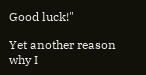Good luck!"

Yet another reason why I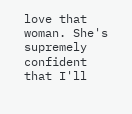love that woman. She's supremely confident that I'll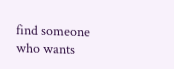find someone who wants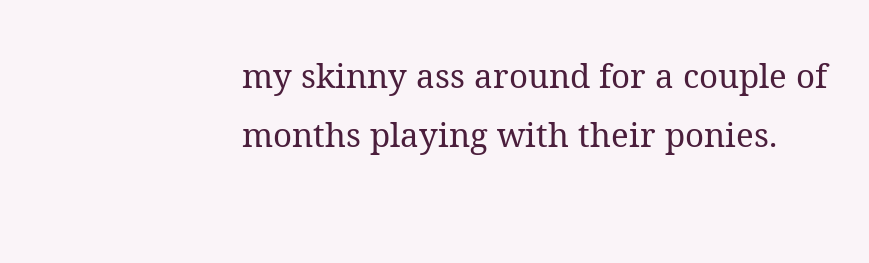my skinny ass around for a couple of months playing with their ponies.